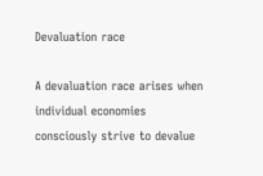Devaluation race

A devaluation race arises when individual economies consciously strive to devalue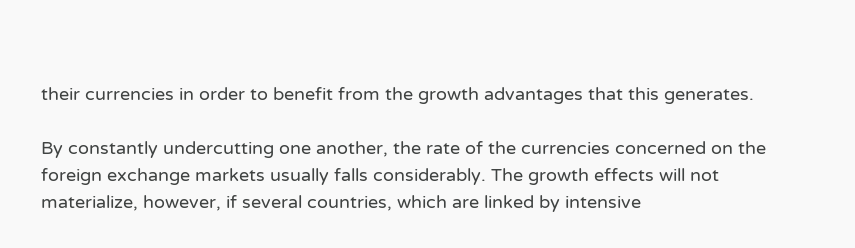their currencies in order to benefit from the growth advantages that this generates.

By constantly undercutting one another, the rate of the currencies concerned on the foreign exchange markets usually falls considerably. The growth effects will not materialize, however, if several countries, which are linked by intensive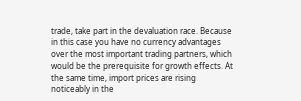trade, take part in the devaluation race. Because in this case you have no currency advantages over the most important trading partners, which would be the prerequisite for growth effects. At the same time, import prices are rising noticeably in the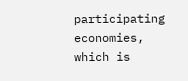participating economies, which is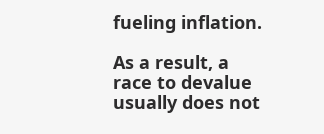fueling inflation.

As a result, a race to devalue usually does not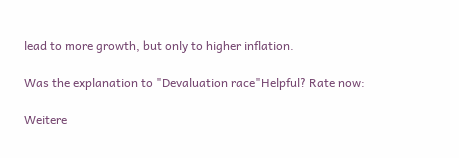lead to more growth, but only to higher inflation.

Was the explanation to "Devaluation race"Helpful? Rate now:

Weitere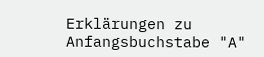Erklärungen zu Anfangsbuchstabe "A"